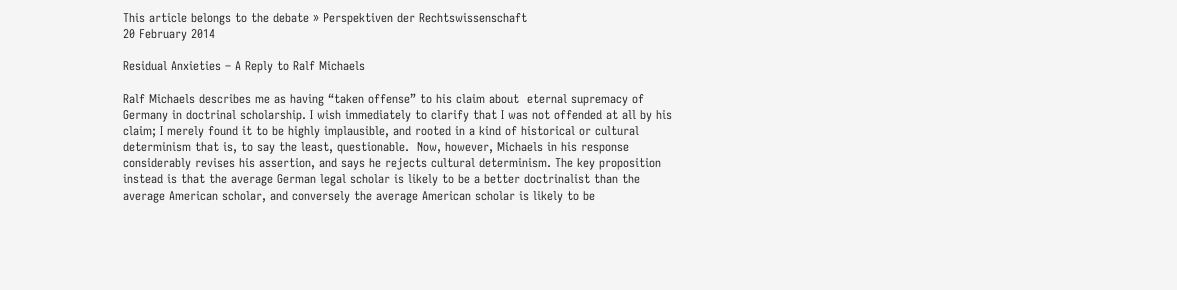This article belongs to the debate » Perspektiven der Rechtswissenschaft
20 February 2014

Residual Anxieties – A Reply to Ralf Michaels

Ralf Michaels describes me as having “taken offense” to his claim about  eternal supremacy of Germany in doctrinal scholarship. I wish immediately to clarify that I was not offended at all by his claim; I merely found it to be highly implausible, and rooted in a kind of historical or cultural determinism that is, to say the least, questionable.  Now, however, Michaels in his response considerably revises his assertion, and says he rejects cultural determinism. The key proposition instead is that the average German legal scholar is likely to be a better doctrinalist than the average American scholar, and conversely the average American scholar is likely to be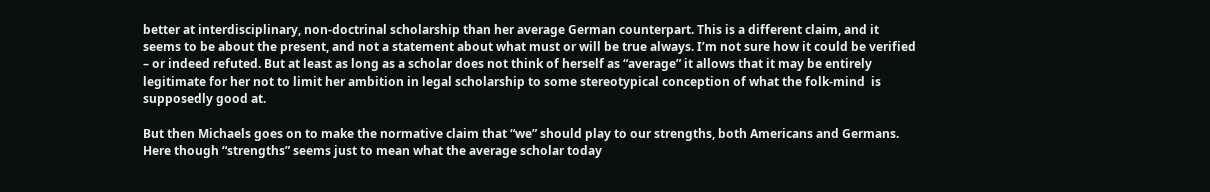better at interdisciplinary, non-doctrinal scholarship than her average German counterpart. This is a different claim, and it seems to be about the present, and not a statement about what must or will be true always. I’m not sure how it could be verified – or indeed refuted. But at least as long as a scholar does not think of herself as “average” it allows that it may be entirely legitimate for her not to limit her ambition in legal scholarship to some stereotypical conception of what the folk-mind  is supposedly good at.

But then Michaels goes on to make the normative claim that “we” should play to our strengths, both Americans and Germans. Here though “strengths” seems just to mean what the average scholar today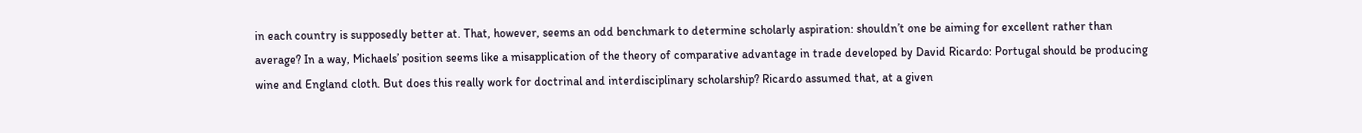in each country is supposedly better at. That, however, seems an odd benchmark to determine scholarly aspiration: shouldn’t one be aiming for excellent rather than average? In a way, Michaels’ position seems like a misapplication of the theory of comparative advantage in trade developed by David Ricardo: Portugal should be producing wine and England cloth. But does this really work for doctrinal and interdisciplinary scholarship? Ricardo assumed that, at a given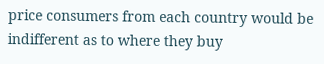price consumers from each country would be indifferent as to where they buy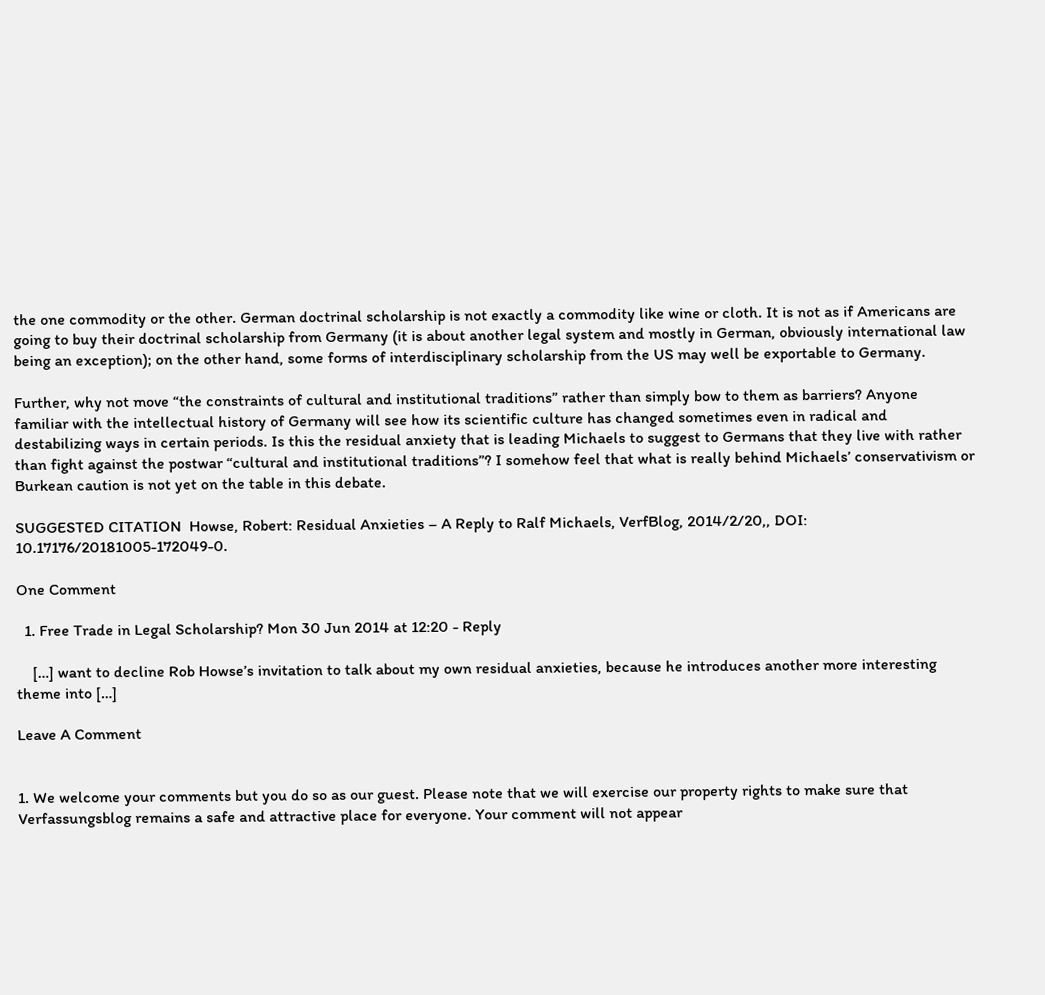the one commodity or the other. German doctrinal scholarship is not exactly a commodity like wine or cloth. It is not as if Americans are going to buy their doctrinal scholarship from Germany (it is about another legal system and mostly in German, obviously international law being an exception); on the other hand, some forms of interdisciplinary scholarship from the US may well be exportable to Germany.

Further, why not move “the constraints of cultural and institutional traditions” rather than simply bow to them as barriers? Anyone familiar with the intellectual history of Germany will see how its scientific culture has changed sometimes even in radical and destabilizing ways in certain periods. Is this the residual anxiety that is leading Michaels to suggest to Germans that they live with rather than fight against the postwar “cultural and institutional traditions”? I somehow feel that what is really behind Michaels’ conservativism or Burkean caution is not yet on the table in this debate.

SUGGESTED CITATION  Howse, Robert: Residual Anxieties – A Reply to Ralf Michaels, VerfBlog, 2014/2/20,, DOI: 10.17176/20181005-172049-0.

One Comment

  1. Free Trade in Legal Scholarship? Mon 30 Jun 2014 at 12:20 - Reply

    […] want to decline Rob Howse’s invitation to talk about my own residual anxieties, because he introduces another more interesting theme into […]

Leave A Comment


1. We welcome your comments but you do so as our guest. Please note that we will exercise our property rights to make sure that Verfassungsblog remains a safe and attractive place for everyone. Your comment will not appear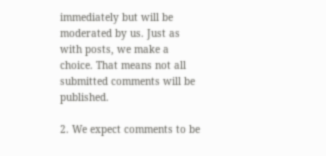immediately but will be moderated by us. Just as with posts, we make a choice. That means not all submitted comments will be published.

2. We expect comments to be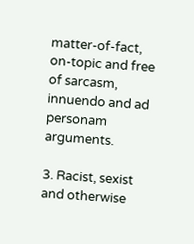matter-of-fact, on-topic and free of sarcasm, innuendo and ad personam arguments.

3. Racist, sexist and otherwise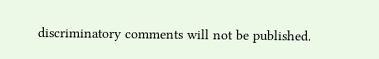discriminatory comments will not be published.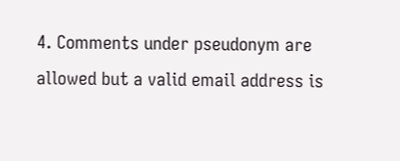4. Comments under pseudonym are allowed but a valid email address is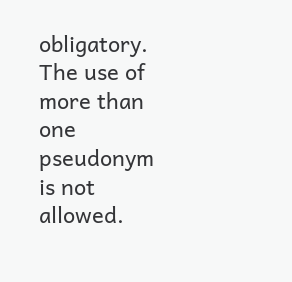obligatory. The use of more than one pseudonym is not allowed.